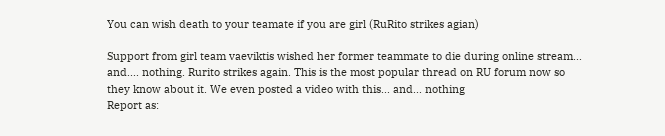You can wish death to your teamate if you are girl (RuRito strikes agian)

Support from girl team vaeviktis wished her former teammate to die during online stream... and.... nothing. Rurito strikes again. This is the most popular thread on RU forum now so they know about it. We even posted a video with this... and... nothing
Report as: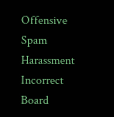Offensive Spam Harassment Incorrect Board